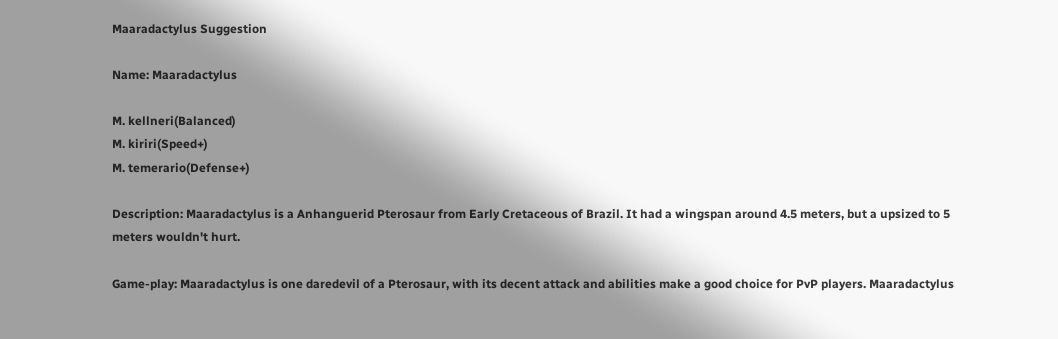Maaradactylus Suggestion

Name: Maaradactylus

M. kellneri(Balanced)
M. kiriri(Speed+)
M. temerario(Defense+)

Description: Maaradactylus is a Anhanguerid Pterosaur from Early Cretaceous of Brazil. It had a wingspan around 4.5 meters, but a upsized to 5 meters wouldn't hurt.

Game-play: Maaradactylus is one daredevil of a Pterosaur, with its decent attack and abilities make a good choice for PvP players. Maaradactylus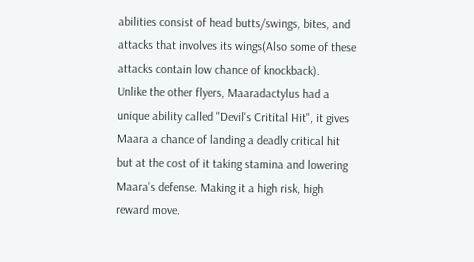abilities consist of head butts/swings, bites, and attacks that involves its wings(Also some of these attacks contain low chance of knockback).
Unlike the other flyers, Maaradactylus had a unique ability called "Devil's Critital Hit", it gives Maara a chance of landing a deadly critical hit but at the cost of it taking stamina and lowering Maara's defense. Making it a high risk, high reward move.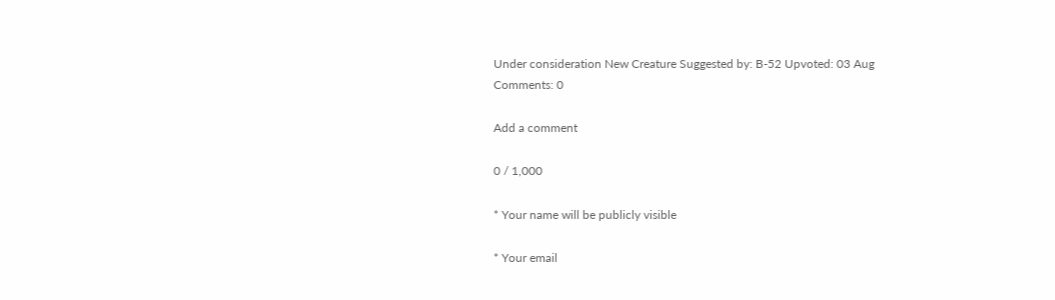Under consideration New Creature Suggested by: B-52 Upvoted: 03 Aug Comments: 0

Add a comment

0 / 1,000

* Your name will be publicly visible

* Your email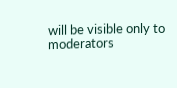will be visible only to moderators